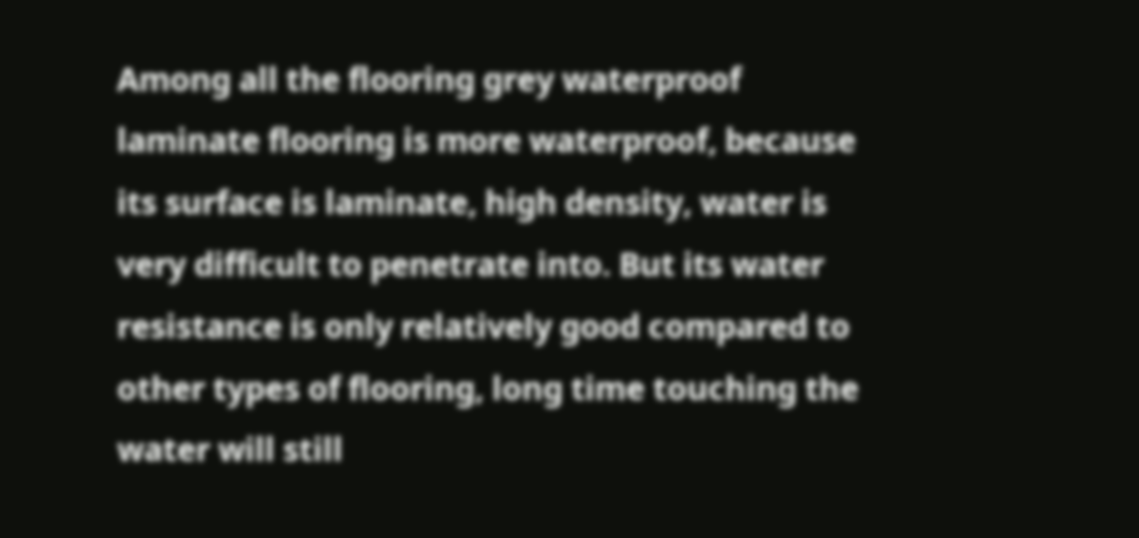Among all the flooring grey waterproof laminate flooring is more waterproof, because its surface is laminate, high density, water is very difficult to penetrate into. But its water resistance is only relatively good compared to other types of flooring, long time touching the water will still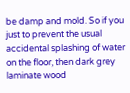be damp and mold. So if you just to prevent the usual accidental splashing of water on the floor, then dark grey laminate wood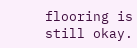flooring is still okay.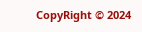CopyRight © 2024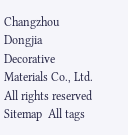Changzhou Dongjia Decorative Materials Co., Ltd.  All rights reserved  Sitemap  All tags